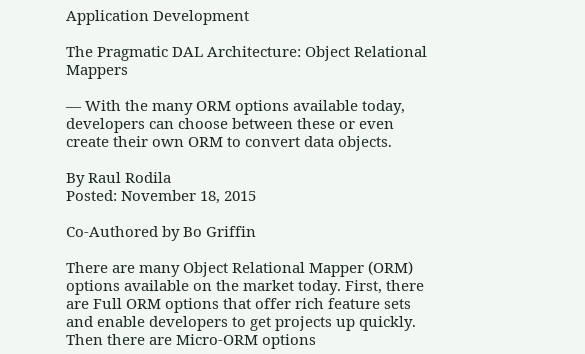Application Development

The Pragmatic DAL Architecture: Object Relational Mappers

— With the many ORM options available today, developers can choose between these or even create their own ORM to convert data objects.

By Raul Rodila
Posted: November 18, 2015

Co-Authored by Bo Griffin

There are many Object Relational Mapper (ORM) options available on the market today. First, there are Full ORM options that offer rich feature sets and enable developers to get projects up quickly. Then there are Micro-ORM options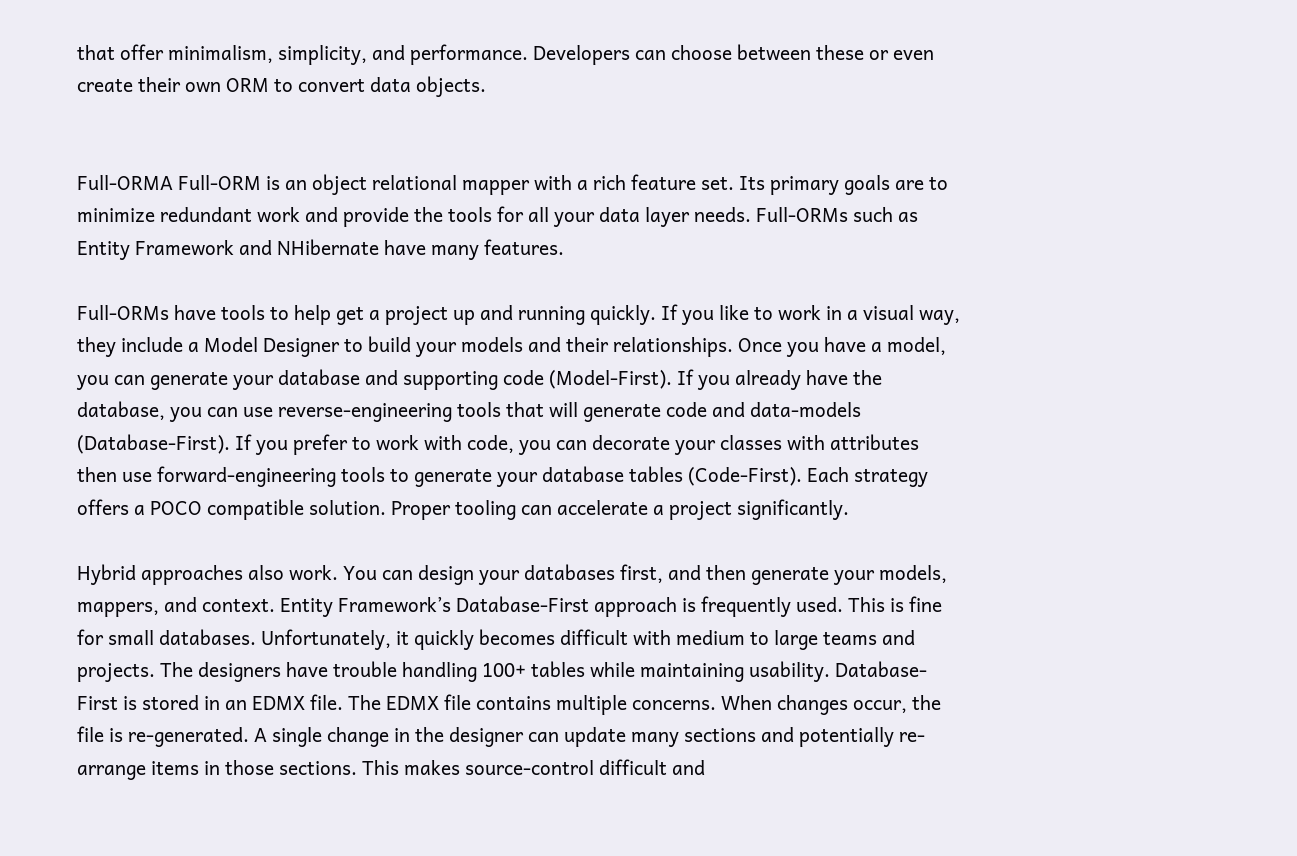that offer minimalism, simplicity, and performance. Developers can choose between these or even create their own ORM to convert data objects.


Full-ORMA Full-ORM is an object relational mapper with a rich feature set. Its primary goals are to minimize redundant work and provide the tools for all your data layer needs. Full-ORMs such as Entity Framework and NHibernate have many features.

Full-ORMs have tools to help get a project up and running quickly. If you like to work in a visual way, they include a Model Designer to build your models and their relationships. Once you have a model, you can generate your database and supporting code (Model-First). If you already have the database, you can use reverse-engineering tools that will generate code and data-models (Database-First). If you prefer to work with code, you can decorate your classes with attributes then use forward-engineering tools to generate your database tables (Code-First). Each strategy offers a POCO compatible solution. Proper tooling can accelerate a project significantly.

Hybrid approaches also work. You can design your databases first, and then generate your models, mappers, and context. Entity Framework’s Database-First approach is frequently used. This is fine for small databases. Unfortunately, it quickly becomes difficult with medium to large teams and projects. The designers have trouble handling 100+ tables while maintaining usability. Database-First is stored in an EDMX file. The EDMX file contains multiple concerns. When changes occur, the file is re-generated. A single change in the designer can update many sections and potentially re-arrange items in those sections. This makes source-control difficult and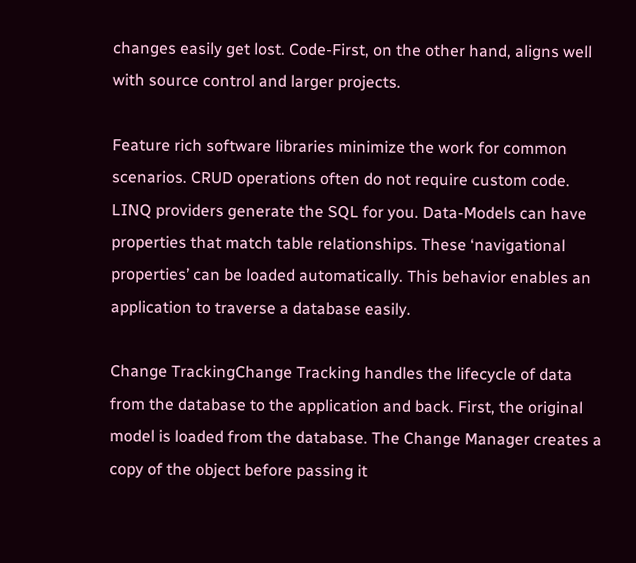changes easily get lost. Code-First, on the other hand, aligns well with source control and larger projects.

Feature rich software libraries minimize the work for common scenarios. CRUD operations often do not require custom code. LINQ providers generate the SQL for you. Data-Models can have properties that match table relationships. These ‘navigational properties’ can be loaded automatically. This behavior enables an application to traverse a database easily.

Change TrackingChange Tracking handles the lifecycle of data from the database to the application and back. First, the original model is loaded from the database. The Change Manager creates a copy of the object before passing it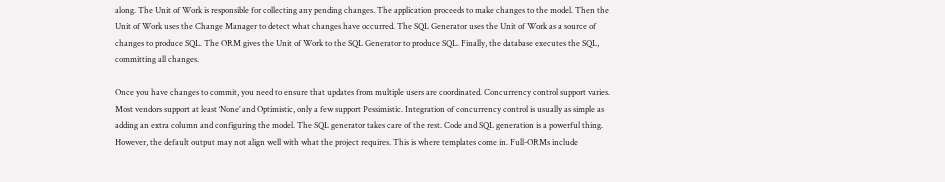along. The Unit of Work is responsible for collecting any pending changes. The application proceeds to make changes to the model. Then the Unit of Work uses the Change Manager to detect what changes have occurred. The SQL Generator uses the Unit of Work as a source of changes to produce SQL. The ORM gives the Unit of Work to the SQL Generator to produce SQL. Finally, the database executes the SQL, committing all changes.

Once you have changes to commit, you need to ensure that updates from multiple users are coordinated. Concurrency control support varies. Most vendors support at least ‘None’ and Optimistic, only a few support Pessimistic. Integration of concurrency control is usually as simple as adding an extra column and configuring the model. The SQL generator takes care of the rest. Code and SQL generation is a powerful thing. However, the default output may not align well with what the project requires. This is where templates come in. Full-ORMs include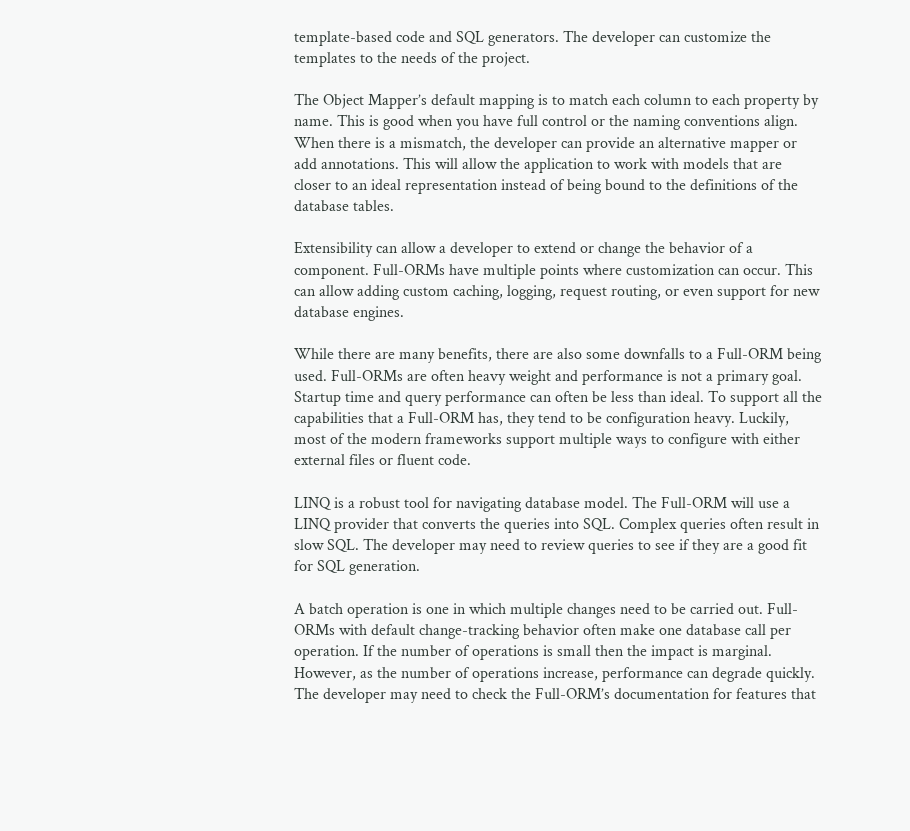template-based code and SQL generators. The developer can customize the templates to the needs of the project.

The Object Mapper’s default mapping is to match each column to each property by name. This is good when you have full control or the naming conventions align. When there is a mismatch, the developer can provide an alternative mapper or add annotations. This will allow the application to work with models that are closer to an ideal representation instead of being bound to the definitions of the database tables.

Extensibility can allow a developer to extend or change the behavior of a component. Full-ORMs have multiple points where customization can occur. This can allow adding custom caching, logging, request routing, or even support for new database engines.

While there are many benefits, there are also some downfalls to a Full-ORM being used. Full-ORMs are often heavy weight and performance is not a primary goal. Startup time and query performance can often be less than ideal. To support all the capabilities that a Full-ORM has, they tend to be configuration heavy. Luckily, most of the modern frameworks support multiple ways to configure with either external files or fluent code.

LINQ is a robust tool for navigating database model. The Full-ORM will use a LINQ provider that converts the queries into SQL. Complex queries often result in slow SQL. The developer may need to review queries to see if they are a good fit for SQL generation.

A batch operation is one in which multiple changes need to be carried out. Full-ORMs with default change-tracking behavior often make one database call per operation. If the number of operations is small then the impact is marginal. However, as the number of operations increase, performance can degrade quickly. The developer may need to check the Full-ORM’s documentation for features that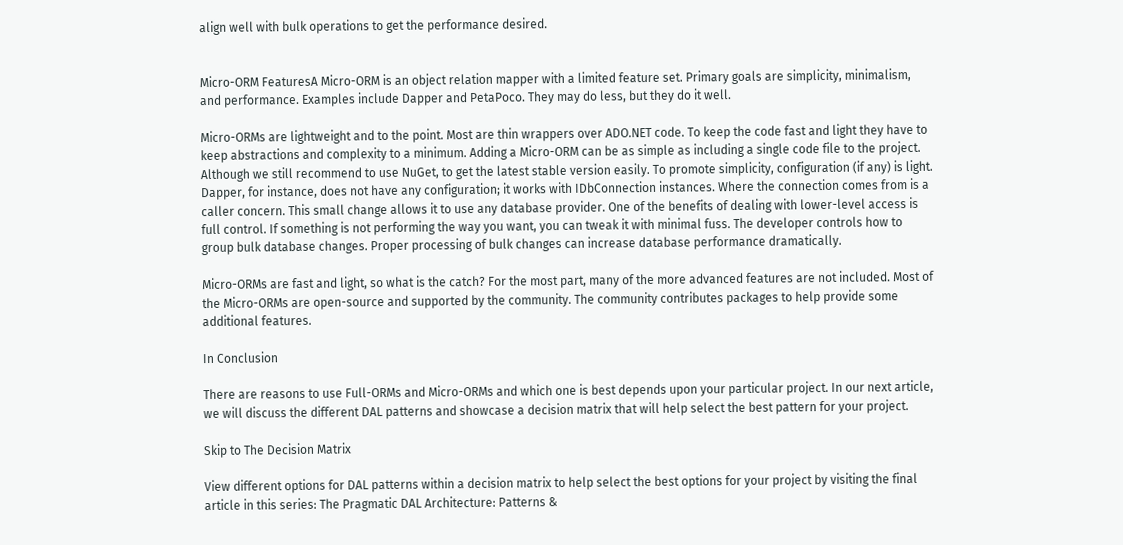align well with bulk operations to get the performance desired.


Micro-ORM FeaturesA Micro-ORM is an object relation mapper with a limited feature set. Primary goals are simplicity, minimalism, and performance. Examples include Dapper and PetaPoco. They may do less, but they do it well.

Micro-ORMs are lightweight and to the point. Most are thin wrappers over ADO.NET code. To keep the code fast and light they have to keep abstractions and complexity to a minimum. Adding a Micro-ORM can be as simple as including a single code file to the project. Although we still recommend to use NuGet, to get the latest stable version easily. To promote simplicity, configuration (if any) is light. Dapper, for instance, does not have any configuration; it works with IDbConnection instances. Where the connection comes from is a caller concern. This small change allows it to use any database provider. One of the benefits of dealing with lower-level access is full control. If something is not performing the way you want, you can tweak it with minimal fuss. The developer controls how to group bulk database changes. Proper processing of bulk changes can increase database performance dramatically.

Micro-ORMs are fast and light, so what is the catch? For the most part, many of the more advanced features are not included. Most of the Micro-ORMs are open-source and supported by the community. The community contributes packages to help provide some additional features.

In Conclusion

There are reasons to use Full-ORMs and Micro-ORMs and which one is best depends upon your particular project. In our next article, we will discuss the different DAL patterns and showcase a decision matrix that will help select the best pattern for your project.

Skip to The Decision Matrix

View different options for DAL patterns within a decision matrix to help select the best options for your project by visiting the final article in this series: The Pragmatic DAL Architecture: Patterns &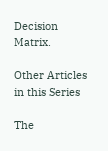Decision Matrix.

Other Articles in this Series

The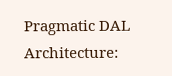Pragmatic DAL Architecture: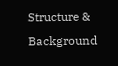Structure & Background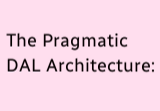The Pragmatic DAL Architecture: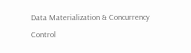Data Materialization & Concurrency Control